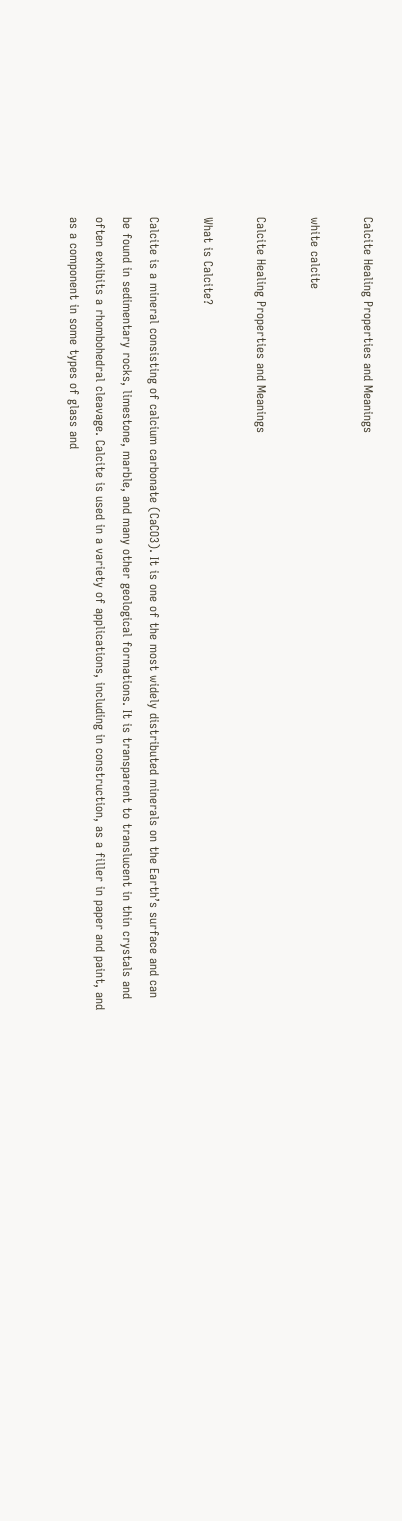Calcite Healing Properties and Meanings

white calcite

Calcite Healing Properties and Meanings

What is Calcite?

Calcite is a mineral consisting of calcium carbonate (CaCO3). It is one of the most widely distributed minerals on the Earth’s surface and can be found in sedimentary rocks, limestone, marble, and many other geological formations. It is transparent to translucent in thin crystals and often exhibits a rhombohedral cleavage. Calcite is used in a variety of applications, including in construction, as a filler in paper and paint, and as a component in some types of glass and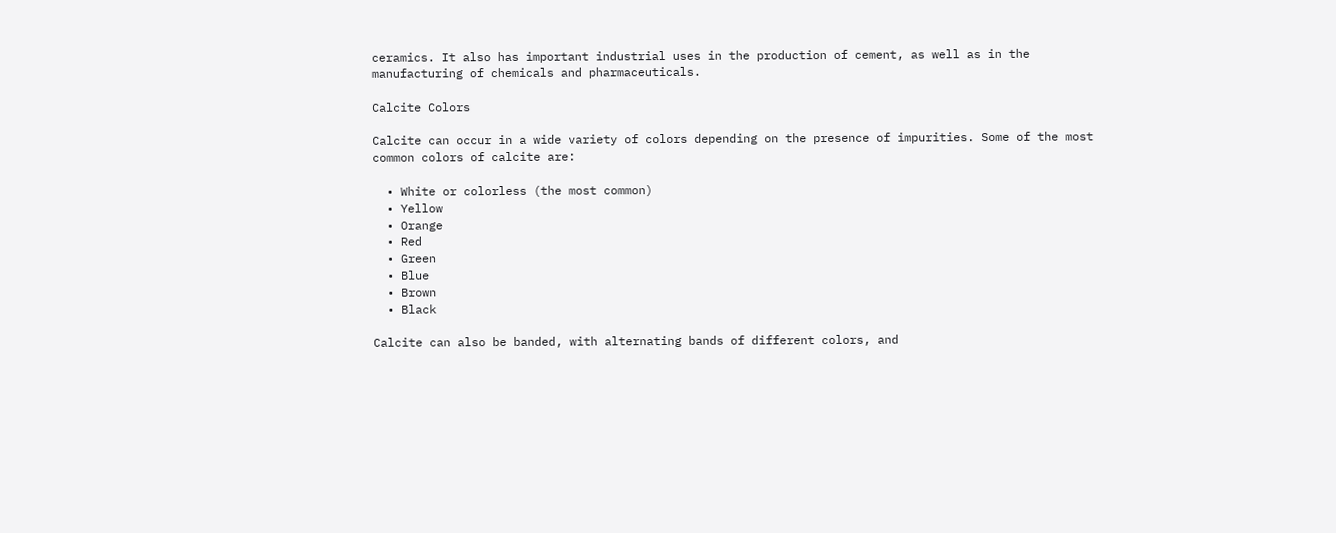ceramics. It also has important industrial uses in the production of cement, as well as in the manufacturing of chemicals and pharmaceuticals.

Calcite Colors

Calcite can occur in a wide variety of colors depending on the presence of impurities. Some of the most common colors of calcite are:

  • White or colorless (the most common)
  • Yellow
  • Orange
  • Red
  • Green
  • Blue
  • Brown
  • Black

Calcite can also be banded, with alternating bands of different colors, and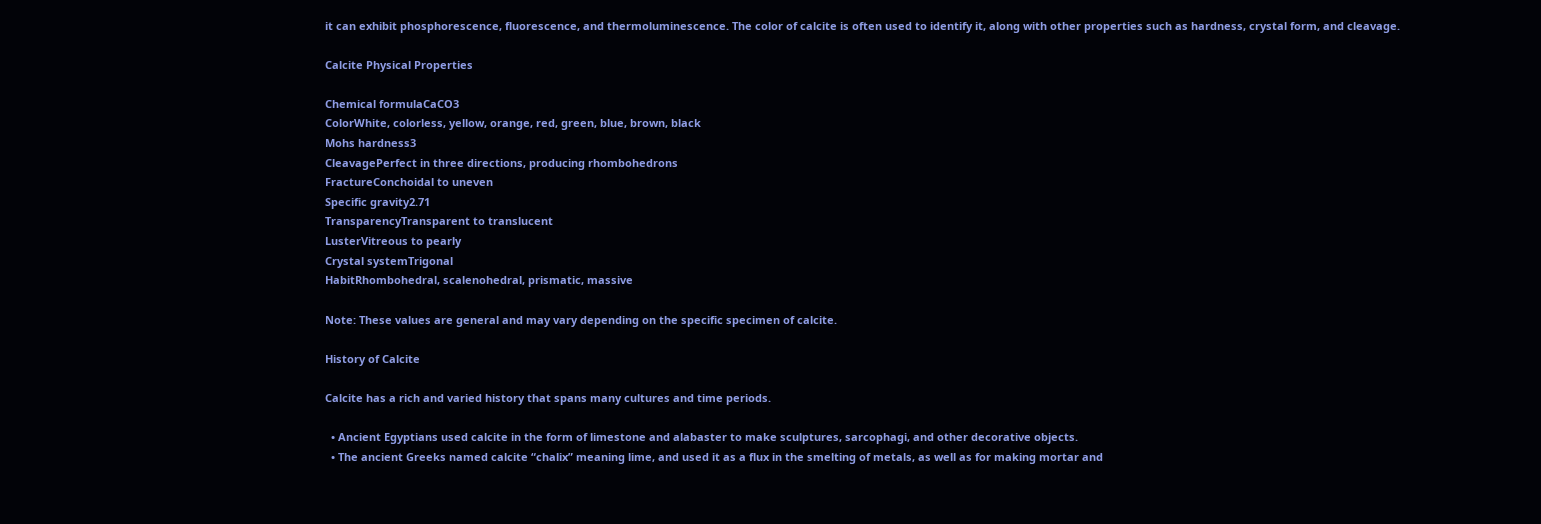it can exhibit phosphorescence, fluorescence, and thermoluminescence. The color of calcite is often used to identify it, along with other properties such as hardness, crystal form, and cleavage.

Calcite Physical Properties

Chemical formulaCaCO3
ColorWhite, colorless, yellow, orange, red, green, blue, brown, black
Mohs hardness3
CleavagePerfect in three directions, producing rhombohedrons
FractureConchoidal to uneven
Specific gravity2.71
TransparencyTransparent to translucent
LusterVitreous to pearly
Crystal systemTrigonal
HabitRhombohedral, scalenohedral, prismatic, massive

Note: These values are general and may vary depending on the specific specimen of calcite.

History of Calcite

Calcite has a rich and varied history that spans many cultures and time periods.

  • Ancient Egyptians used calcite in the form of limestone and alabaster to make sculptures, sarcophagi, and other decorative objects.
  • The ancient Greeks named calcite “chalix” meaning lime, and used it as a flux in the smelting of metals, as well as for making mortar and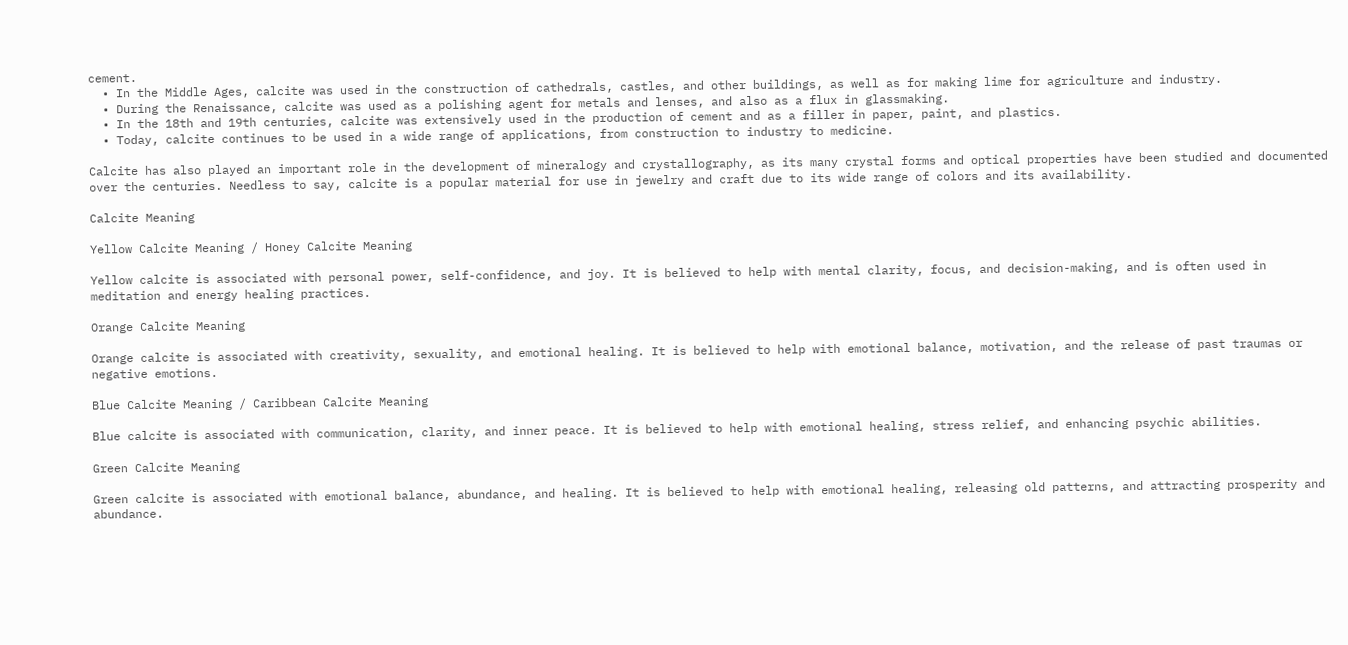cement.
  • In the Middle Ages, calcite was used in the construction of cathedrals, castles, and other buildings, as well as for making lime for agriculture and industry.
  • During the Renaissance, calcite was used as a polishing agent for metals and lenses, and also as a flux in glassmaking.
  • In the 18th and 19th centuries, calcite was extensively used in the production of cement and as a filler in paper, paint, and plastics.
  • Today, calcite continues to be used in a wide range of applications, from construction to industry to medicine.

Calcite has also played an important role in the development of mineralogy and crystallography, as its many crystal forms and optical properties have been studied and documented over the centuries. Needless to say, calcite is a popular material for use in jewelry and craft due to its wide range of colors and its availability.

Calcite Meaning

Yellow Calcite Meaning / Honey Calcite Meaning

Yellow calcite is associated with personal power, self-confidence, and joy. It is believed to help with mental clarity, focus, and decision-making, and is often used in meditation and energy healing practices.

Orange Calcite Meaning

Orange calcite is associated with creativity, sexuality, and emotional healing. It is believed to help with emotional balance, motivation, and the release of past traumas or negative emotions.

Blue Calcite Meaning / Caribbean Calcite Meaning

Blue calcite is associated with communication, clarity, and inner peace. It is believed to help with emotional healing, stress relief, and enhancing psychic abilities.

Green Calcite Meaning

Green calcite is associated with emotional balance, abundance, and healing. It is believed to help with emotional healing, releasing old patterns, and attracting prosperity and abundance.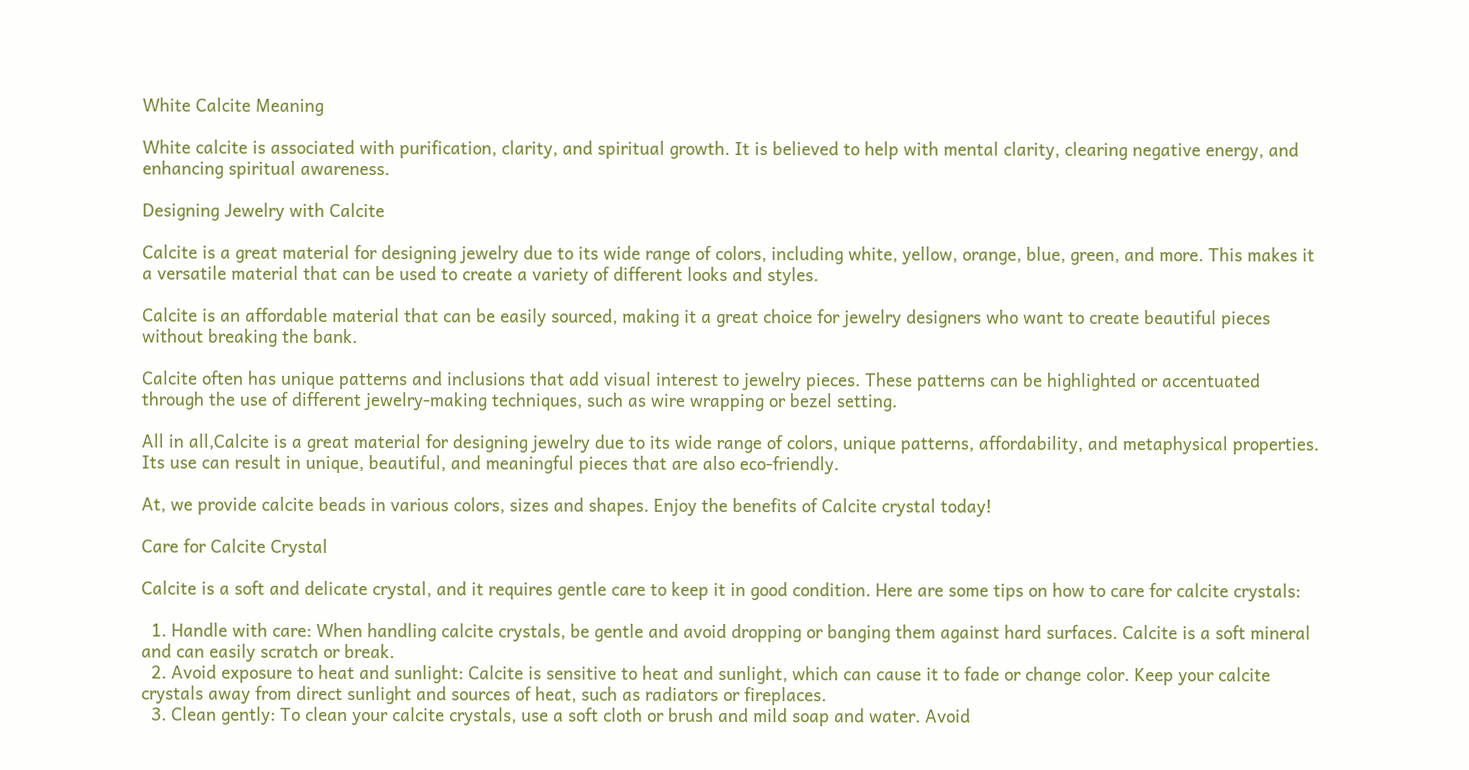White Calcite Meaning

White calcite is associated with purification, clarity, and spiritual growth. It is believed to help with mental clarity, clearing negative energy, and enhancing spiritual awareness.

Designing Jewelry with Calcite

Calcite is a great material for designing jewelry due to its wide range of colors, including white, yellow, orange, blue, green, and more. This makes it a versatile material that can be used to create a variety of different looks and styles.

Calcite is an affordable material that can be easily sourced, making it a great choice for jewelry designers who want to create beautiful pieces without breaking the bank.

Calcite often has unique patterns and inclusions that add visual interest to jewelry pieces. These patterns can be highlighted or accentuated through the use of different jewelry-making techniques, such as wire wrapping or bezel setting.

All in all,Calcite is a great material for designing jewelry due to its wide range of colors, unique patterns, affordability, and metaphysical properties. Its use can result in unique, beautiful, and meaningful pieces that are also eco-friendly.

At, we provide calcite beads in various colors, sizes and shapes. Enjoy the benefits of Calcite crystal today!

Care for Calcite Crystal

Calcite is a soft and delicate crystal, and it requires gentle care to keep it in good condition. Here are some tips on how to care for calcite crystals:

  1. Handle with care: When handling calcite crystals, be gentle and avoid dropping or banging them against hard surfaces. Calcite is a soft mineral and can easily scratch or break.
  2. Avoid exposure to heat and sunlight: Calcite is sensitive to heat and sunlight, which can cause it to fade or change color. Keep your calcite crystals away from direct sunlight and sources of heat, such as radiators or fireplaces.
  3. Clean gently: To clean your calcite crystals, use a soft cloth or brush and mild soap and water. Avoid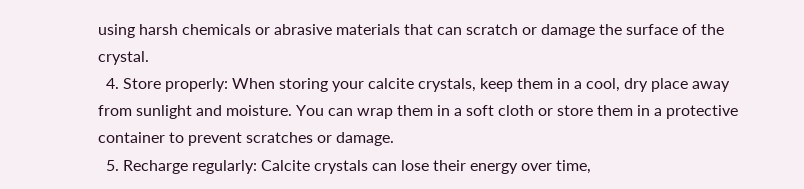using harsh chemicals or abrasive materials that can scratch or damage the surface of the crystal.
  4. Store properly: When storing your calcite crystals, keep them in a cool, dry place away from sunlight and moisture. You can wrap them in a soft cloth or store them in a protective container to prevent scratches or damage.
  5. Recharge regularly: Calcite crystals can lose their energy over time,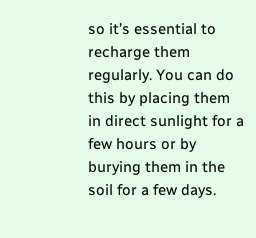so it’s essential to recharge them regularly. You can do this by placing them in direct sunlight for a few hours or by burying them in the soil for a few days.